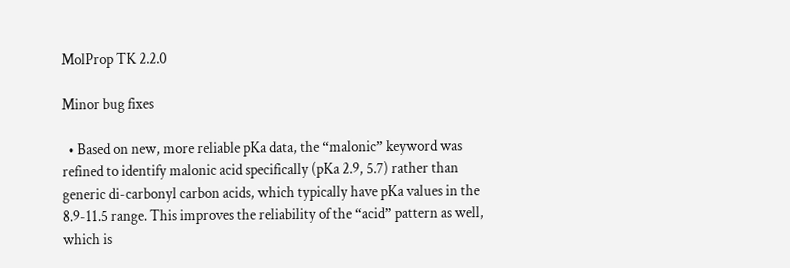MolProp TK 2.2.0

Minor bug fixes

  • Based on new, more reliable pKa data, the “malonic” keyword was refined to identify malonic acid specifically (pKa 2.9, 5.7) rather than generic di-carbonyl carbon acids, which typically have pKa values in the 8.9-11.5 range. This improves the reliability of the “acid” pattern as well, which is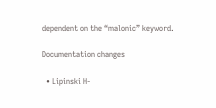dependent on the “malonic” keyword.

Documentation changes

  • Lipinski H-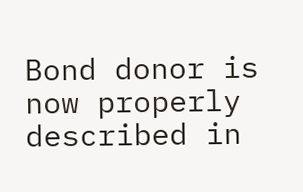Bond donor is now properly described in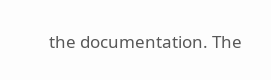the documentation. The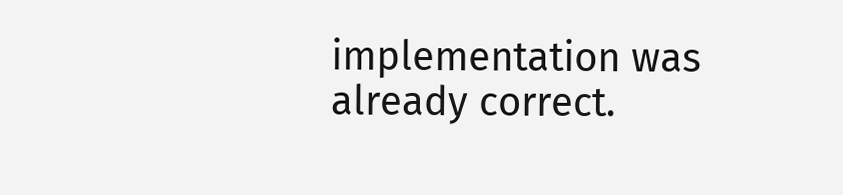implementation was already correct.